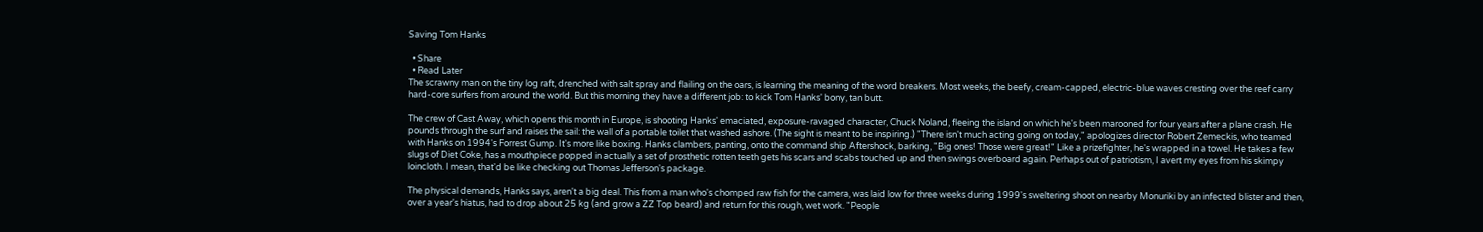Saving Tom Hanks

  • Share
  • Read Later
The scrawny man on the tiny log raft, drenched with salt spray and flailing on the oars, is learning the meaning of the word breakers. Most weeks, the beefy, cream-capped, electric-blue waves cresting over the reef carry hard-core surfers from around the world. But this morning they have a different job: to kick Tom Hanks' bony, tan butt.

The crew of Cast Away, which opens this month in Europe, is shooting Hanks' emaciated, exposure-ravaged character, Chuck Noland, fleeing the island on which he's been marooned for four years after a plane crash. He pounds through the surf and raises the sail: the wall of a portable toilet that washed ashore. (The sight is meant to be inspiring.) "There isn't much acting going on today," apologizes director Robert Zemeckis, who teamed with Hanks on 1994's Forrest Gump. It's more like boxing. Hanks clambers, panting, onto the command ship Aftershock, barking, "Big ones! Those were great!" Like a prizefighter, he's wrapped in a towel. He takes a few slugs of Diet Coke, has a mouthpiece popped in actually a set of prosthetic rotten teeth gets his scars and scabs touched up and then swings overboard again. Perhaps out of patriotism, I avert my eyes from his skimpy loincloth. I mean, that'd be like checking out Thomas Jefferson's package.

The physical demands, Hanks says, aren't a big deal. This from a man who's chomped raw fish for the camera, was laid low for three weeks during 1999's sweltering shoot on nearby Monuriki by an infected blister and then, over a year's hiatus, had to drop about 25 kg (and grow a ZZ Top beard) and return for this rough, wet work. "People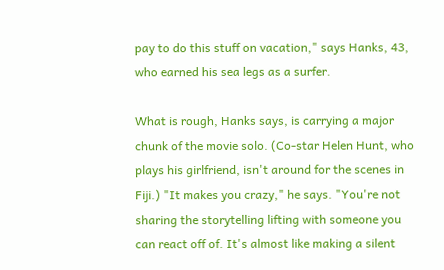pay to do this stuff on vacation," says Hanks, 43, who earned his sea legs as a surfer.

What is rough, Hanks says, is carrying a major chunk of the movie solo. (Co-star Helen Hunt, who plays his girlfriend, isn't around for the scenes in Fiji.) "It makes you crazy," he says. "You're not sharing the storytelling lifting with someone you can react off of. It's almost like making a silent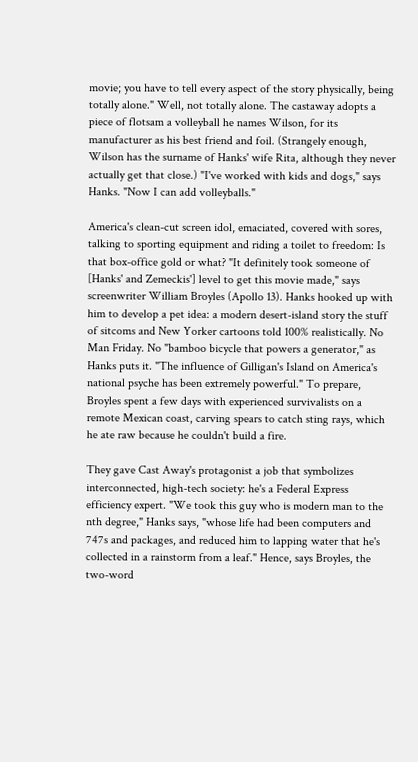movie; you have to tell every aspect of the story physically, being totally alone." Well, not totally alone. The castaway adopts a piece of flotsam a volleyball he names Wilson, for its manufacturer as his best friend and foil. (Strangely enough, Wilson has the surname of Hanks' wife Rita, although they never actually get that close.) "I've worked with kids and dogs," says Hanks. "Now I can add volleyballs."

America's clean-cut screen idol, emaciated, covered with sores, talking to sporting equipment and riding a toilet to freedom: Is that box-office gold or what? "It definitely took someone of [Hanks' and Zemeckis'] level to get this movie made," says screenwriter William Broyles (Apollo 13). Hanks hooked up with him to develop a pet idea: a modern desert-island story the stuff of sitcoms and New Yorker cartoons told 100% realistically. No Man Friday. No "bamboo bicycle that powers a generator," as Hanks puts it. "The influence of Gilligan's Island on America's national psyche has been extremely powerful." To prepare, Broyles spent a few days with experienced survivalists on a remote Mexican coast, carving spears to catch sting rays, which he ate raw because he couldn't build a fire.

They gave Cast Away's protagonist a job that symbolizes interconnected, high-tech society: he's a Federal Express efficiency expert. "We took this guy who is modern man to the nth degree," Hanks says, "whose life had been computers and 747s and packages, and reduced him to lapping water that he's collected in a rainstorm from a leaf." Hence, says Broyles, the two-word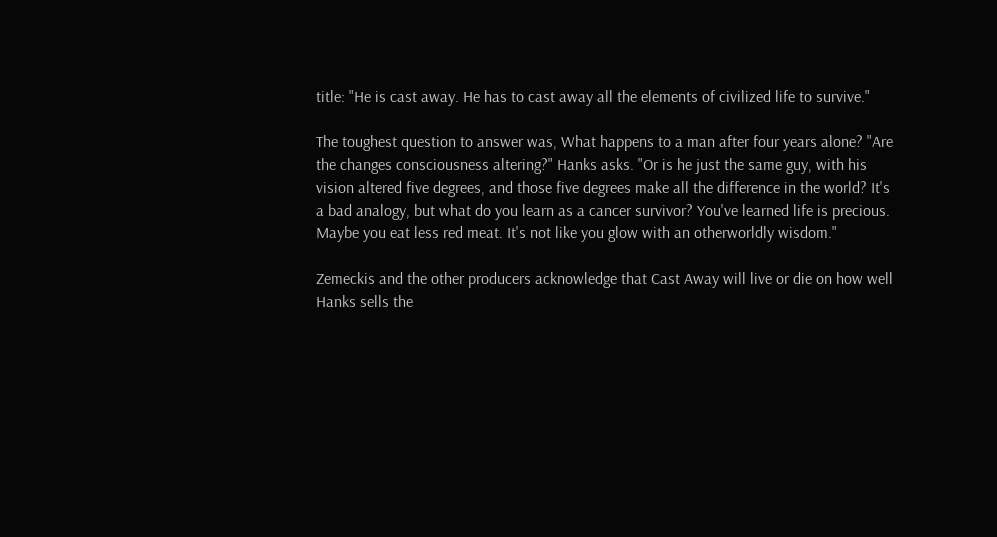title: "He is cast away. He has to cast away all the elements of civilized life to survive."

The toughest question to answer was, What happens to a man after four years alone? "Are the changes consciousness altering?" Hanks asks. "Or is he just the same guy, with his vision altered five degrees, and those five degrees make all the difference in the world? It's a bad analogy, but what do you learn as a cancer survivor? You've learned life is precious. Maybe you eat less red meat. It's not like you glow with an otherworldly wisdom."

Zemeckis and the other producers acknowledge that Cast Away will live or die on how well Hanks sells the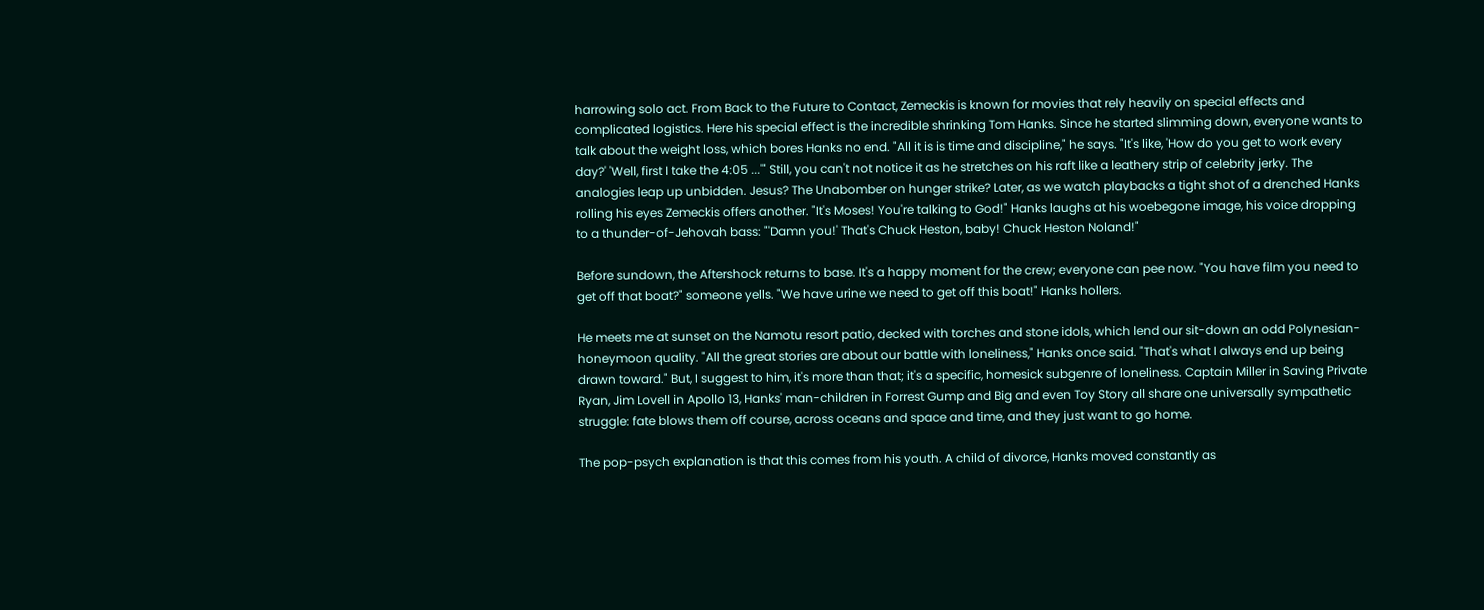harrowing solo act. From Back to the Future to Contact, Zemeckis is known for movies that rely heavily on special effects and complicated logistics. Here his special effect is the incredible shrinking Tom Hanks. Since he started slimming down, everyone wants to talk about the weight loss, which bores Hanks no end. "All it is is time and discipline," he says. "It's like, 'How do you get to work every day?' 'Well, first I take the 4:05 ...'" Still, you can't not notice it as he stretches on his raft like a leathery strip of celebrity jerky. The analogies leap up unbidden. Jesus? The Unabomber on hunger strike? Later, as we watch playbacks a tight shot of a drenched Hanks rolling his eyes Zemeckis offers another. "It's Moses! You're talking to God!" Hanks laughs at his woebegone image, his voice dropping to a thunder-of-Jehovah bass: "'Damn you!' That's Chuck Heston, baby! Chuck Heston Noland!"

Before sundown, the Aftershock returns to base. It's a happy moment for the crew; everyone can pee now. "You have film you need to get off that boat?" someone yells. "We have urine we need to get off this boat!" Hanks hollers.

He meets me at sunset on the Namotu resort patio, decked with torches and stone idols, which lend our sit-down an odd Polynesian-honeymoon quality. "All the great stories are about our battle with loneliness," Hanks once said. "That's what I always end up being drawn toward." But, I suggest to him, it's more than that; it's a specific, homesick subgenre of loneliness. Captain Miller in Saving Private Ryan, Jim Lovell in Apollo 13, Hanks' man-children in Forrest Gump and Big and even Toy Story all share one universally sympathetic struggle: fate blows them off course, across oceans and space and time, and they just want to go home.

The pop-psych explanation is that this comes from his youth. A child of divorce, Hanks moved constantly as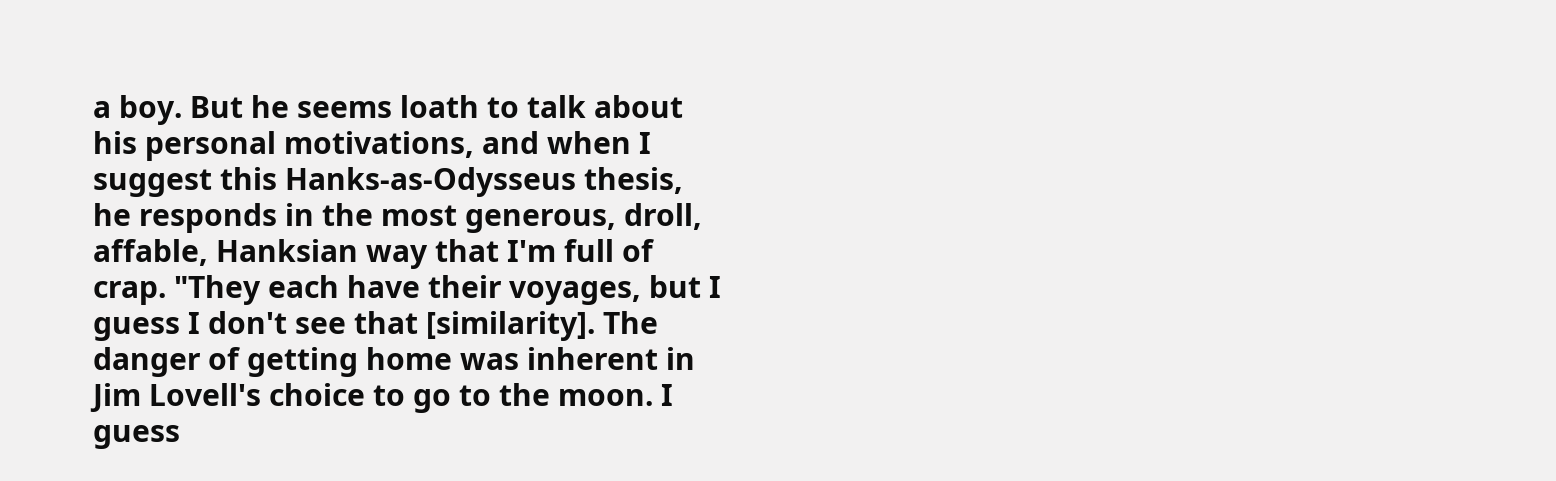a boy. But he seems loath to talk about his personal motivations, and when I suggest this Hanks-as-Odysseus thesis, he responds in the most generous, droll, affable, Hanksian way that I'm full of crap. "They each have their voyages, but I guess I don't see that [similarity]. The danger of getting home was inherent in Jim Lovell's choice to go to the moon. I guess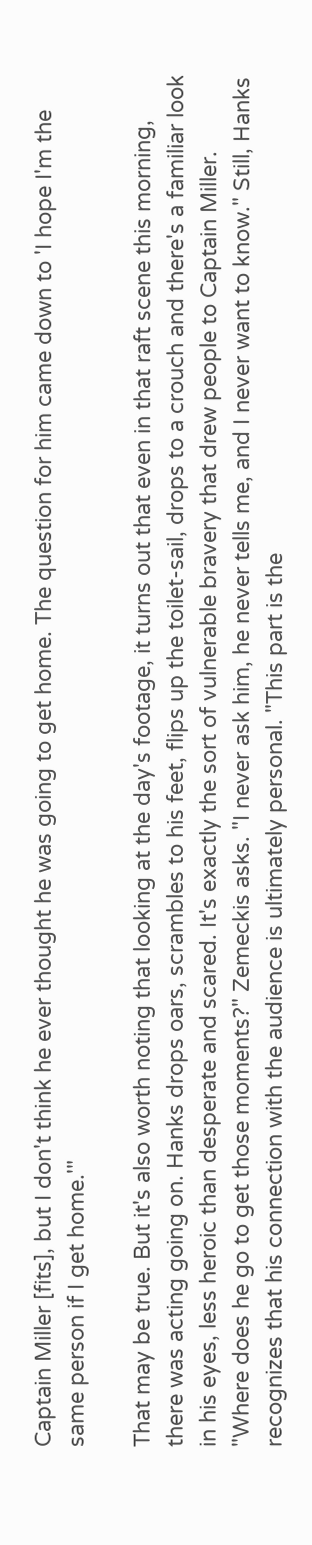Captain Miller [fits], but I don't think he ever thought he was going to get home. The question for him came down to 'I hope I'm the same person if I get home.'"

That may be true. But it's also worth noting that looking at the day's footage, it turns out that even in that raft scene this morning, there was acting going on. Hanks drops oars, scrambles to his feet, flips up the toilet-sail, drops to a crouch and there's a familiar look in his eyes, less heroic than desperate and scared. It's exactly the sort of vulnerable bravery that drew people to Captain Miller. "Where does he go to get those moments?" Zemeckis asks. "I never ask him, he never tells me, and I never want to know." Still, Hanks recognizes that his connection with the audience is ultimately personal. "This part is the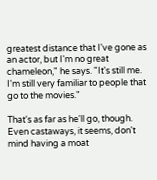greatest distance that I've gone as an actor, but I'm no great chameleon," he says. "It's still me. I'm still very familiar to people that go to the movies."

That's as far as he'll go, though. Even castaways, it seems, don't mind having a moat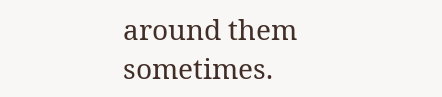around them sometimes.